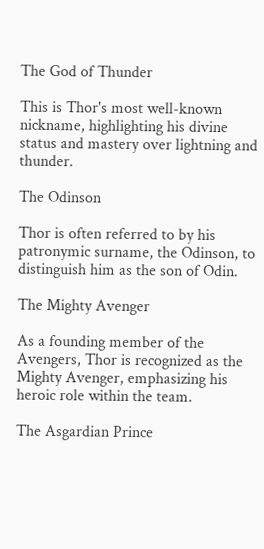The God of Thunder

This is Thor's most well-known nickname, highlighting his divine status and mastery over lightning and thunder.

The Odinson

Thor is often referred to by his patronymic surname, the Odinson, to distinguish him as the son of Odin.

The Mighty Avenger

As a founding member of the Avengers, Thor is recognized as the Mighty Avenger, emphasizing his heroic role within the team.

The Asgardian Prince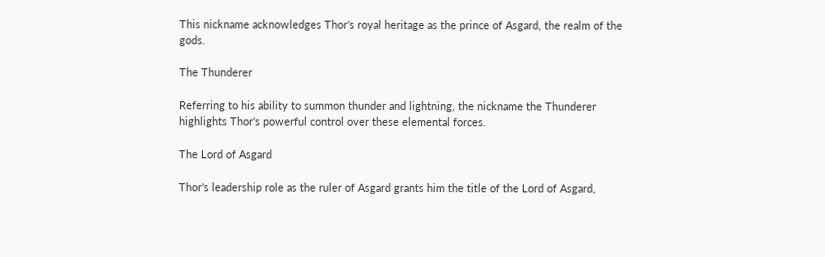This nickname acknowledges Thor's royal heritage as the prince of Asgard, the realm of the gods.

The Thunderer

Referring to his ability to summon thunder and lightning, the nickname the Thunderer highlights Thor's powerful control over these elemental forces.

The Lord of Asgard

Thor's leadership role as the ruler of Asgard grants him the title of the Lord of Asgard,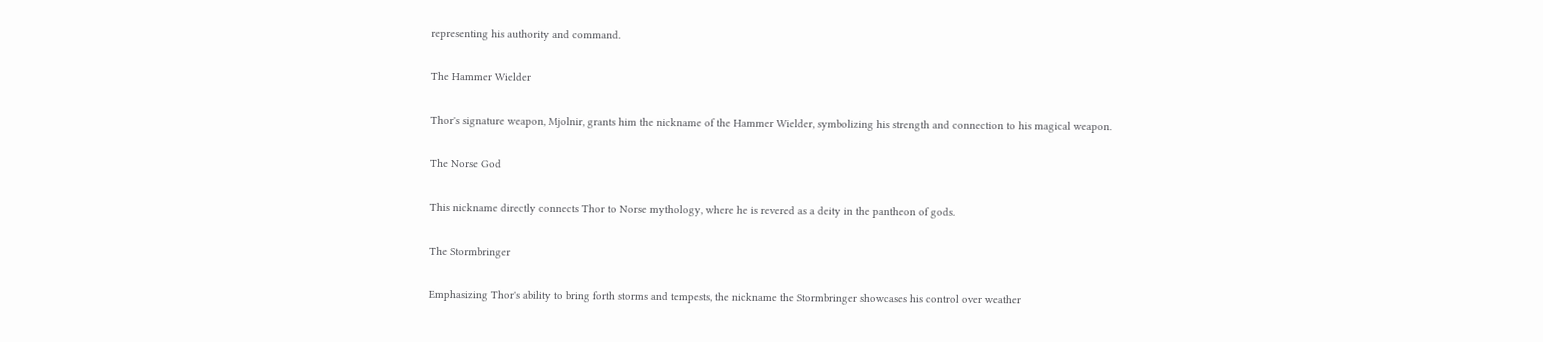representing his authority and command.

The Hammer Wielder

Thor's signature weapon, Mjolnir, grants him the nickname of the Hammer Wielder, symbolizing his strength and connection to his magical weapon.

The Norse God

This nickname directly connects Thor to Norse mythology, where he is revered as a deity in the pantheon of gods.

The Stormbringer

Emphasizing Thor's ability to bring forth storms and tempests, the nickname the Stormbringer showcases his control over weather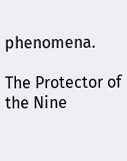phenomena.

The Protector of the Nine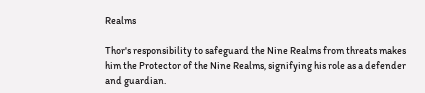Realms

Thor's responsibility to safeguard the Nine Realms from threats makes him the Protector of the Nine Realms, signifying his role as a defender and guardian.